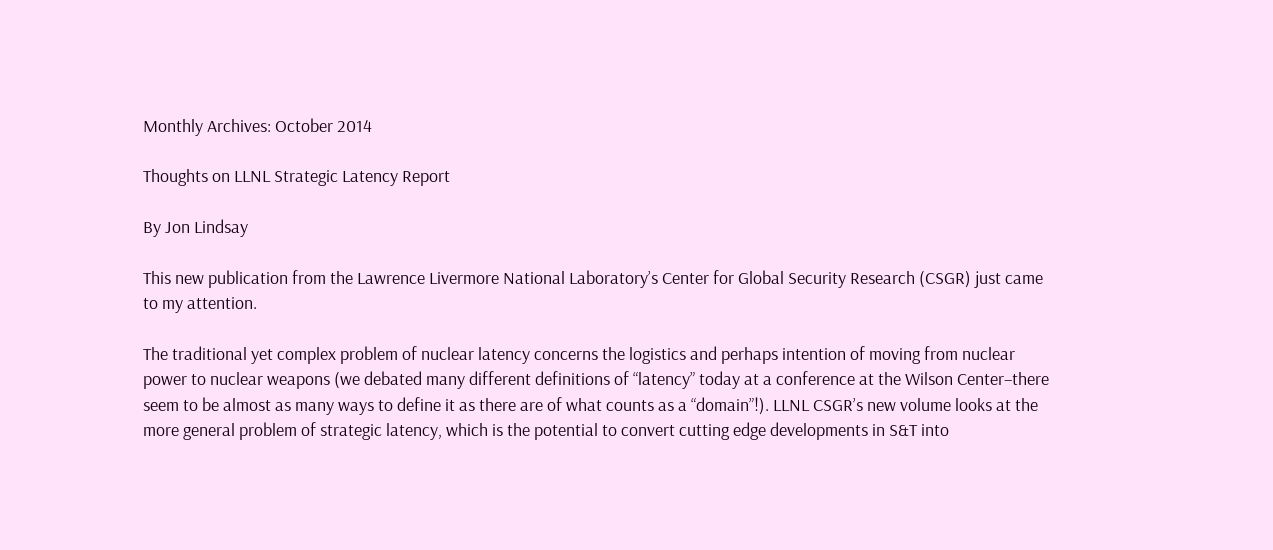Monthly Archives: October 2014

Thoughts on LLNL Strategic Latency Report

By Jon Lindsay

This new publication from the Lawrence Livermore National Laboratory’s Center for Global Security Research (CSGR) just came to my attention.

The traditional yet complex problem of nuclear latency concerns the logistics and perhaps intention of moving from nuclear power to nuclear weapons (we debated many different definitions of “latency” today at a conference at the Wilson Center–there seem to be almost as many ways to define it as there are of what counts as a “domain”!). LLNL CSGR’s new volume looks at the more general problem of strategic latency, which is the potential to convert cutting edge developments in S&T into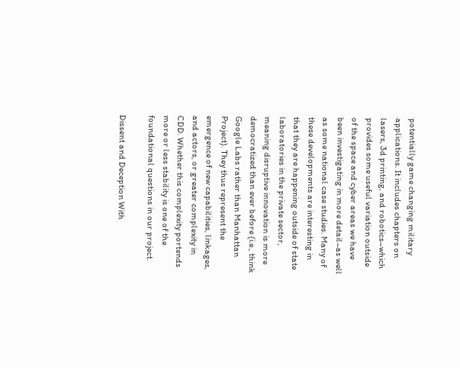potentially game changing military applications. It includes chapters on lasers, 3d printing, and robotics–which provides some useful variation outside of the space and cyber areas we have been investigating in more detail–as well as some national case studies. Many of these developments are interesting in that they are happening outside of state laboratories in the private sector, meaning disruptive innovation is more democratized than ever before (i.e., think Google Labs rather than Manhattan Project). They thus represent the emergence of new capabilities, linkages, and actors, or greater complexity in CDD. Whether this complexity portends more or less stability is one of the foundational questions in our project.

Dissent and Deception With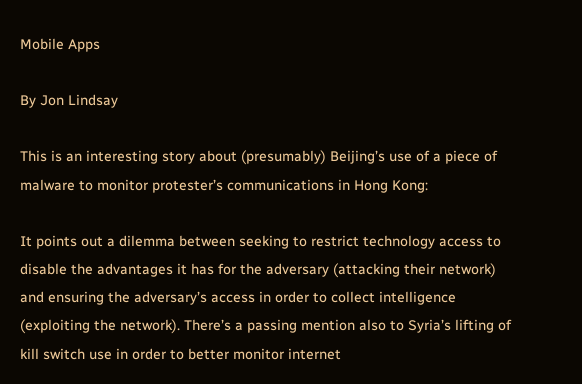Mobile Apps

By Jon Lindsay

This is an interesting story about (presumably) Beijing’s use of a piece of malware to monitor protester’s communications in Hong Kong:

It points out a dilemma between seeking to restrict technology access to disable the advantages it has for the adversary (attacking their network) and ensuring the adversary’s access in order to collect intelligence (exploiting the network). There’s a passing mention also to Syria’s lifting of kill switch use in order to better monitor internet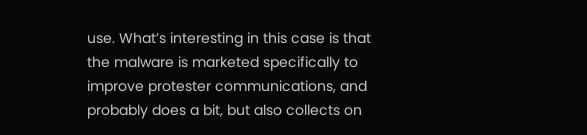use. What’s interesting in this case is that the malware is marketed specifically to improve protester communications, and probably does a bit, but also collects on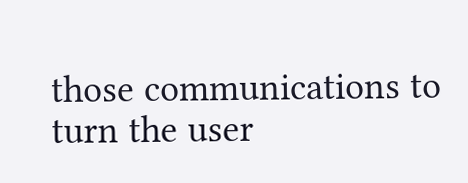those communications to turn the user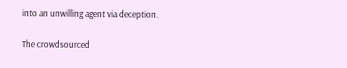into an unwilling agent via deception.

The crowdsourced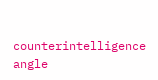counterintelligence angle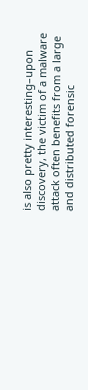is also pretty interesting–upon discovery, the victim of a malware attack often benefits from a large and distributed forensic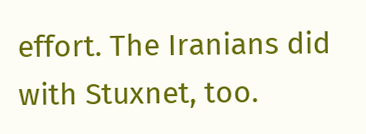effort. The Iranians did with Stuxnet, too.